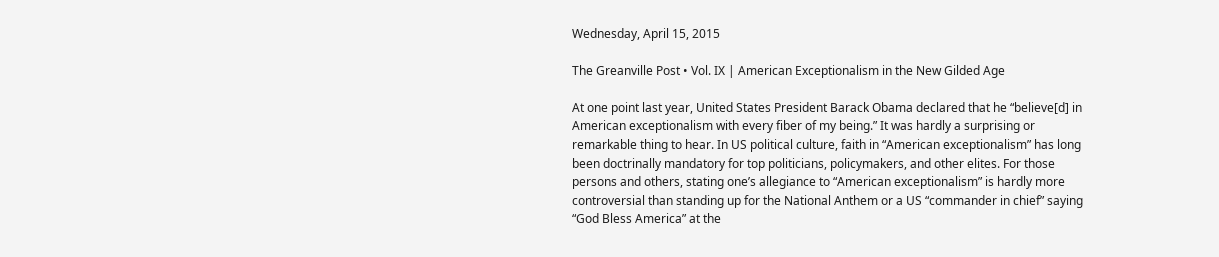Wednesday, April 15, 2015

The Greanville Post • Vol. IX | American Exceptionalism in the New Gilded Age

At one point last year, United States President Barack Obama declared that he “believe[d] in American exceptionalism with every fiber of my being.” It was hardly a surprising or remarkable thing to hear. In US political culture, faith in “American exceptionalism” has long been doctrinally mandatory for top politicians, policymakers, and other elites. For those persons and others, stating one’s allegiance to “American exceptionalism” is hardly more controversial than standing up for the National Anthem or a US “commander in chief” saying “God Bless America” at the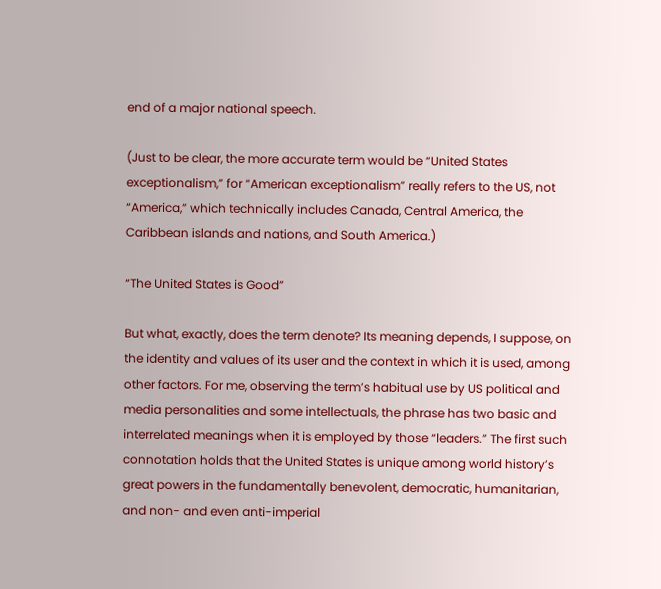end of a major national speech.

(Just to be clear, the more accurate term would be “United States exceptionalism,” for “American exceptionalism” really refers to the US, not “America,” which technically includes Canada, Central America, the Caribbean islands and nations, and South America.)

“The United States is Good”

But what, exactly, does the term denote? Its meaning depends, I suppose, on the identity and values of its user and the context in which it is used, among other factors. For me, observing the term’s habitual use by US political and media personalities and some intellectuals, the phrase has two basic and interrelated meanings when it is employed by those “leaders.” The first such connotation holds that the United States is unique among world history’s great powers in the fundamentally benevolent, democratic, humanitarian, and non- and even anti-imperial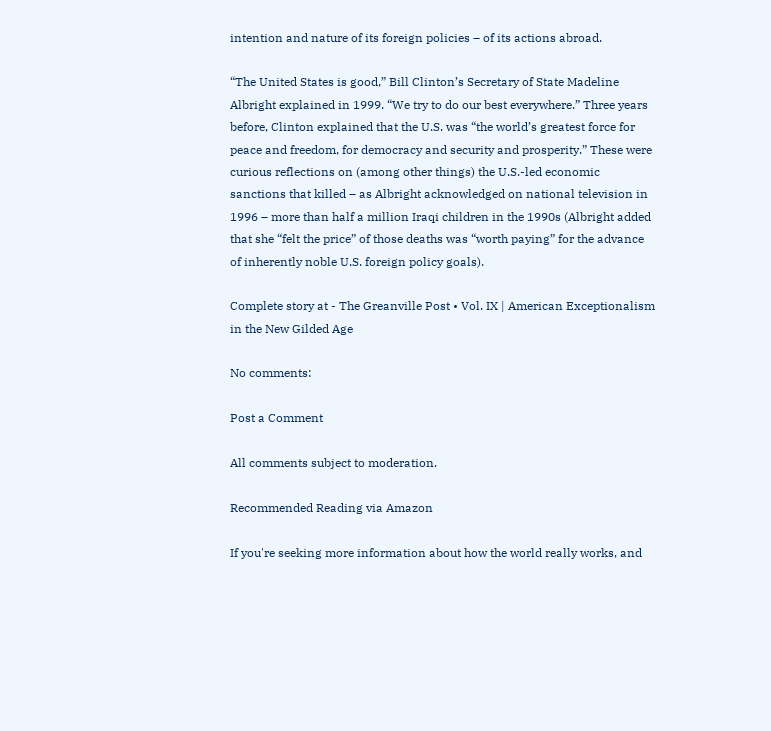intention and nature of its foreign policies – of its actions abroad.

“The United States is good,” Bill Clinton’s Secretary of State Madeline Albright explained in 1999. “We try to do our best everywhere.” Three years before, Clinton explained that the U.S. was “the world’s greatest force for peace and freedom, for democracy and security and prosperity.” These were curious reflections on (among other things) the U.S.-led economic sanctions that killed – as Albright acknowledged on national television in 1996 – more than half a million Iraqi children in the 1990s (Albright added that she “felt the price” of those deaths was “worth paying” for the advance of inherently noble U.S. foreign policy goals).

Complete story at - The Greanville Post • Vol. IX | American Exceptionalism in the New Gilded Age

No comments:

Post a Comment

All comments subject to moderation.

Recommended Reading via Amazon

If you're seeking more information about how the world really works, and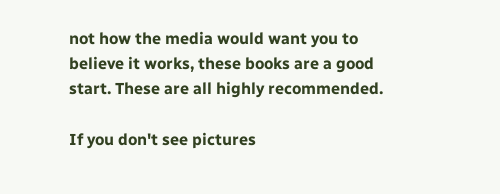not how the media would want you to believe it works, these books are a good start. These are all highly recommended.

If you don't see pictures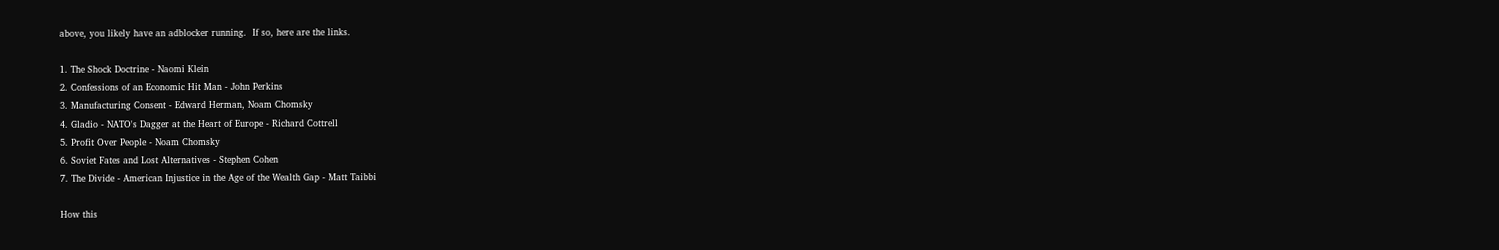above, you likely have an adblocker running.  If so, here are the links.

1. The Shock Doctrine - Naomi Klein
2. Confessions of an Economic Hit Man - John Perkins
3. Manufacturing Consent - Edward Herman, Noam Chomsky
4. Gladio - NATO's Dagger at the Heart of Europe - Richard Cottrell
5. Profit Over People - Noam Chomsky
6. Soviet Fates and Lost Alternatives - Stephen Cohen
7. The Divide - American Injustice in the Age of the Wealth Gap - Matt Taibbi

How this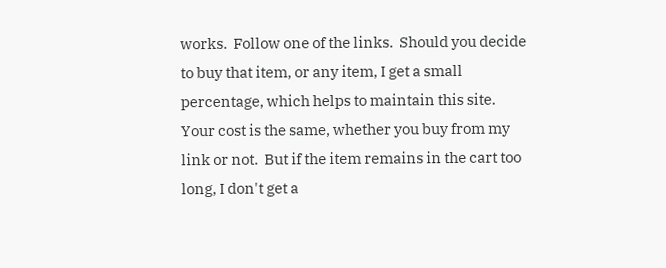works.  Follow one of the links.  Should you decide to buy that item, or any item, I get a small percentage, which helps to maintain this site.  Your cost is the same, whether you buy from my link or not.  But if the item remains in the cart too long, I don't get a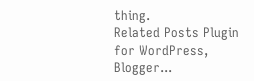thing.
Related Posts Plugin for WordPress, Blogger...